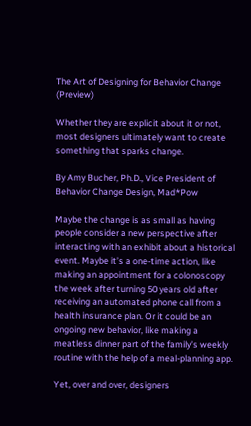The Art of Designing for Behavior Change (Preview)

Whether they are explicit about it or not, most designers ultimately want to create something that sparks change.

By Amy Bucher, Ph.D., Vice President of Behavior Change Design, Mad*Pow

Maybe the change is as small as having people consider a new perspective after interacting with an exhibit about a historical event. Maybe it’s a one-time action, like making an appointment for a colonoscopy the week after turning 50 years old after receiving an automated phone call from a health insurance plan. Or it could be an ongoing new behavior, like making a meatless dinner part of the family’s weekly routine with the help of a meal-planning app.

Yet, over and over, designers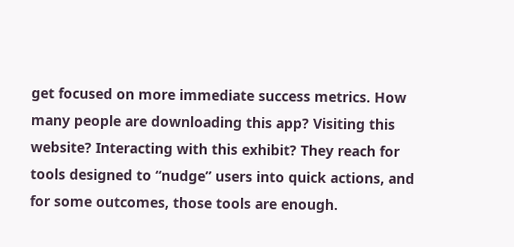get focused on more immediate success metrics. How many people are downloading this app? Visiting this website? Interacting with this exhibit? They reach for tools designed to “nudge” users into quick actions, and for some outcomes, those tools are enough.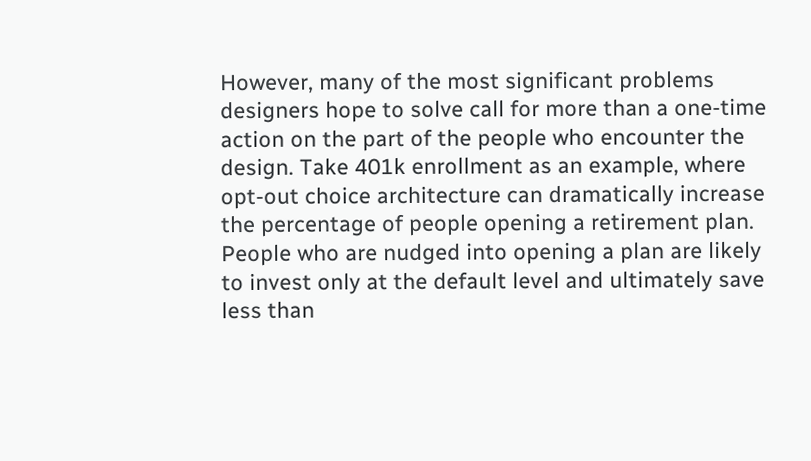However, many of the most significant problems designers hope to solve call for more than a one-time action on the part of the people who encounter the design. Take 401k enrollment as an example, where opt-out choice architecture can dramatically increase the percentage of people opening a retirement plan. People who are nudged into opening a plan are likely to invest only at the default level and ultimately save less than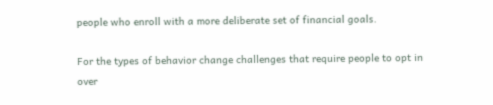people who enroll with a more deliberate set of financial goals.

For the types of behavior change challenges that require people to opt in over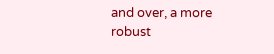and over, a more robust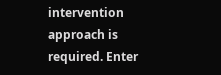intervention approach is required. Enter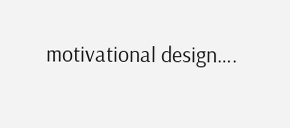motivational design….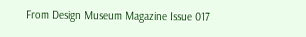From Design Museum Magazine Issue 017